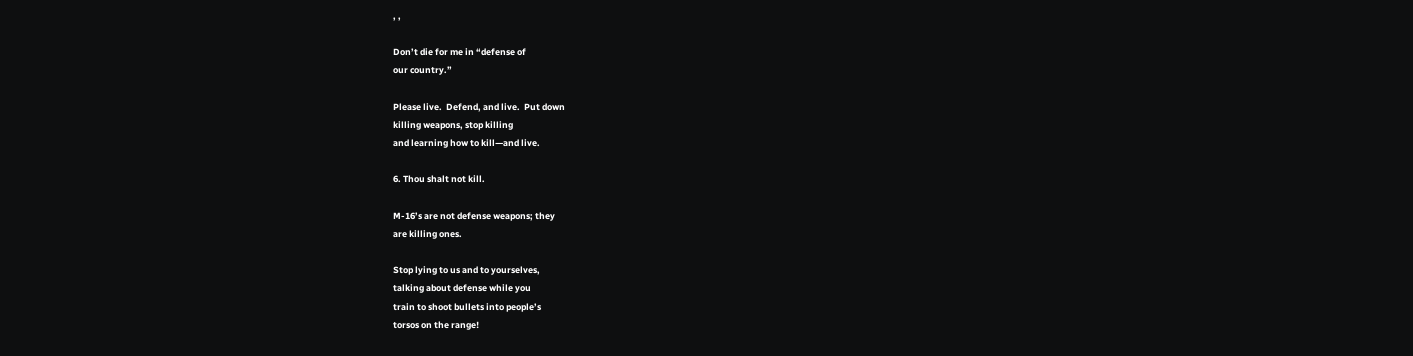, ,

Don’t die for me in “defense of
our country.”

Please live.  Defend, and live.  Put down
killing weapons, stop killing
and learning how to kill—and live.

6. Thou shalt not kill.

M-16’s are not defense weapons; they
are killing ones.

Stop lying to us and to yourselves,
talking about defense while you
train to shoot bullets into people’s
torsos on the range!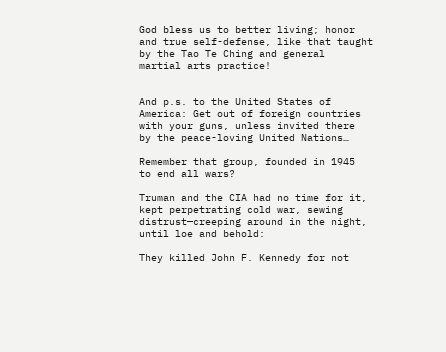God bless us to better living; honor
and true self-defense, like that taught
by the Tao Te Ching and general
martial arts practice!


And p.s. to the United States of
America: Get out of foreign countries
with your guns, unless invited there
by the peace-loving United Nations…

Remember that group, founded in 1945
to end all wars?

Truman and the CIA had no time for it,
kept perpetrating cold war, sewing
distrust—creeping around in the night,
until loe and behold:

They killed John F. Kennedy for not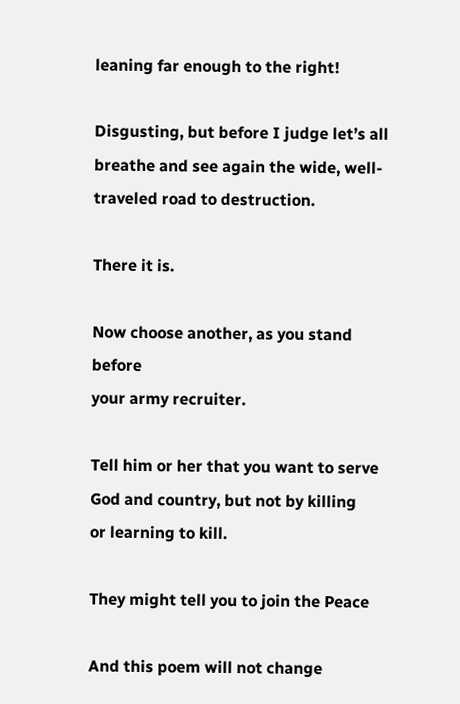leaning far enough to the right!

Disgusting, but before I judge let’s all
breathe and see again the wide, well-
traveled road to destruction.

There it is.

Now choose another, as you stand before
your army recruiter.

Tell him or her that you want to serve
God and country, but not by killing
or learning to kill.

They might tell you to join the Peace

And this poem will not change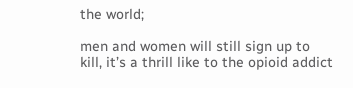the world;

men and women will still sign up to
kill, it’s a thrill like to the opioid addict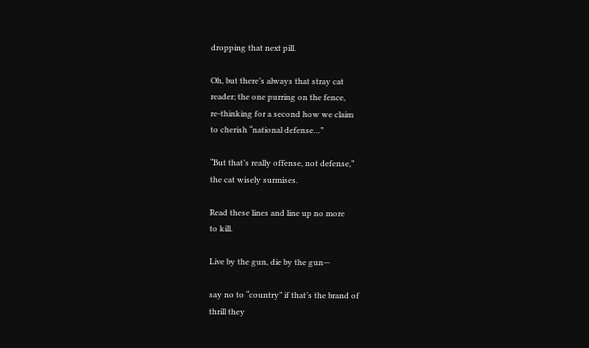dropping that next pill.

Oh, but there’s always that stray cat
reader; the one purring on the fence,
re-thinking for a second how we claim
to cherish “national defense…”

“But that’s really offense, not defense,”
the cat wisely surmises.

Read these lines and line up no more
to kill.

Live by the gun, die by the gun—

say no to “country” if that’s the brand of
thrill they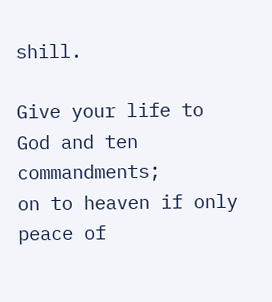shill.

Give your life to God and ten commandments;
on to heaven if only peace of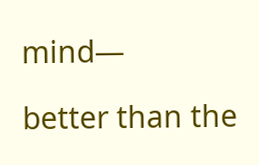mind—

better than the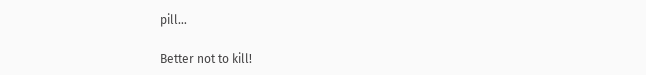pill…

Better not to kill!